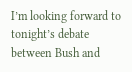I’m looking forward to tonight’s debate between Bush and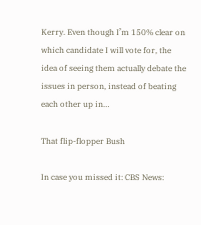Kerry. Even though I’m 150% clear on which candidate I will vote for, the idea of seeing them actually debate the issues in person, instead of beating each other up in…

That flip-flopper Bush

In case you missed it: CBS News: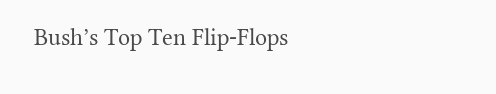Bush’s Top Ten Flip-Flops